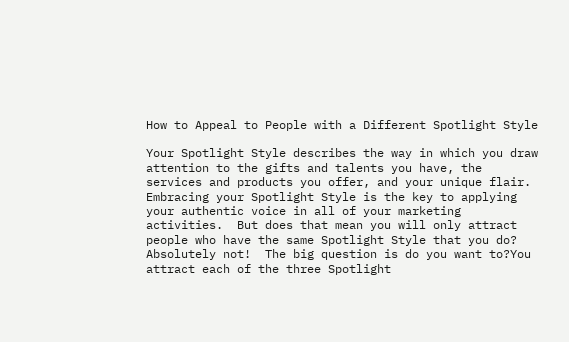How to Appeal to People with a Different Spotlight Style

Your Spotlight Style describes the way in which you draw attention to the gifts and talents you have, the services and products you offer, and your unique flair.  Embracing your Spotlight Style is the key to applying your authentic voice in all of your marketing activities.  But does that mean you will only attract people who have the same Spotlight Style that you do?  Absolutely not!  The big question is do you want to?You attract each of the three Spotlight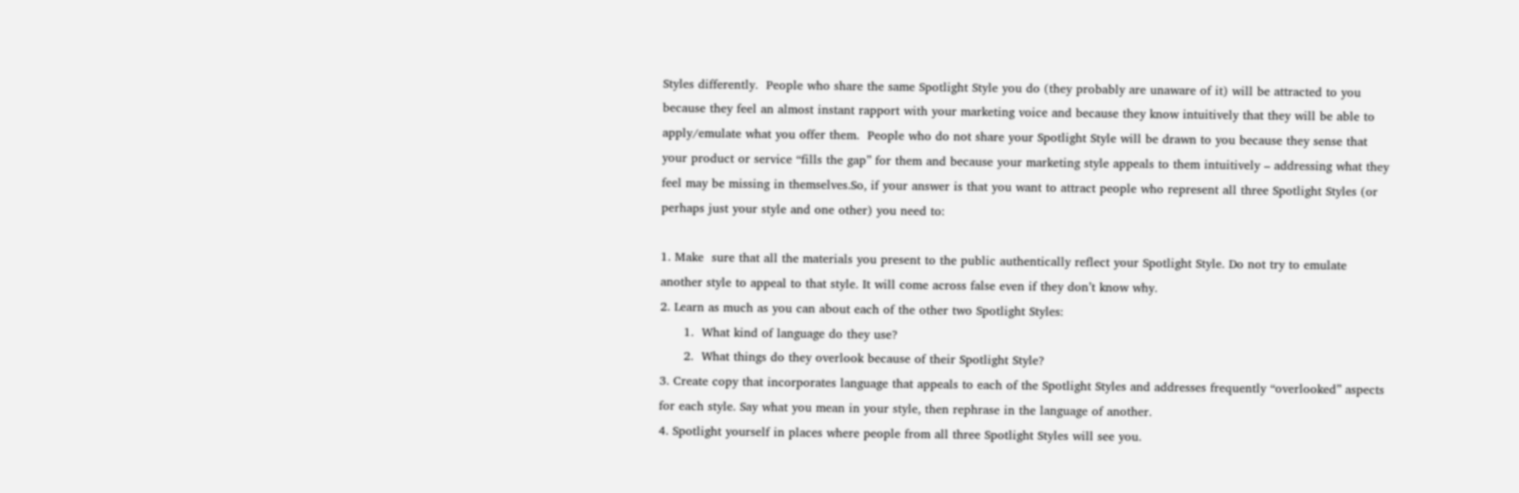Styles differently.  People who share the same Spotlight Style you do (they probably are unaware of it) will be attracted to you because they feel an almost instant rapport with your marketing voice and because they know intuitively that they will be able to apply/emulate what you offer them.  People who do not share your Spotlight Style will be drawn to you because they sense that your product or service “fills the gap” for them and because your marketing style appeals to them intuitively – addressing what they feel may be missing in themselves.So, if your answer is that you want to attract people who represent all three Spotlight Styles (or perhaps just your style and one other) you need to:

1. Make  sure that all the materials you present to the public authentically reflect your Spotlight Style. Do not try to emulate another style to appeal to that style. It will come across false even if they don’t know why.
2. Learn as much as you can about each of the other two Spotlight Styles:
      1.  What kind of language do they use?
      2.  What things do they overlook because of their Spotlight Style?
3. Create copy that incorporates language that appeals to each of the Spotlight Styles and addresses frequently “overlooked” aspects for each style. Say what you mean in your style, then rephrase in the language of another.
4. Spotlight yourself in places where people from all three Spotlight Styles will see you.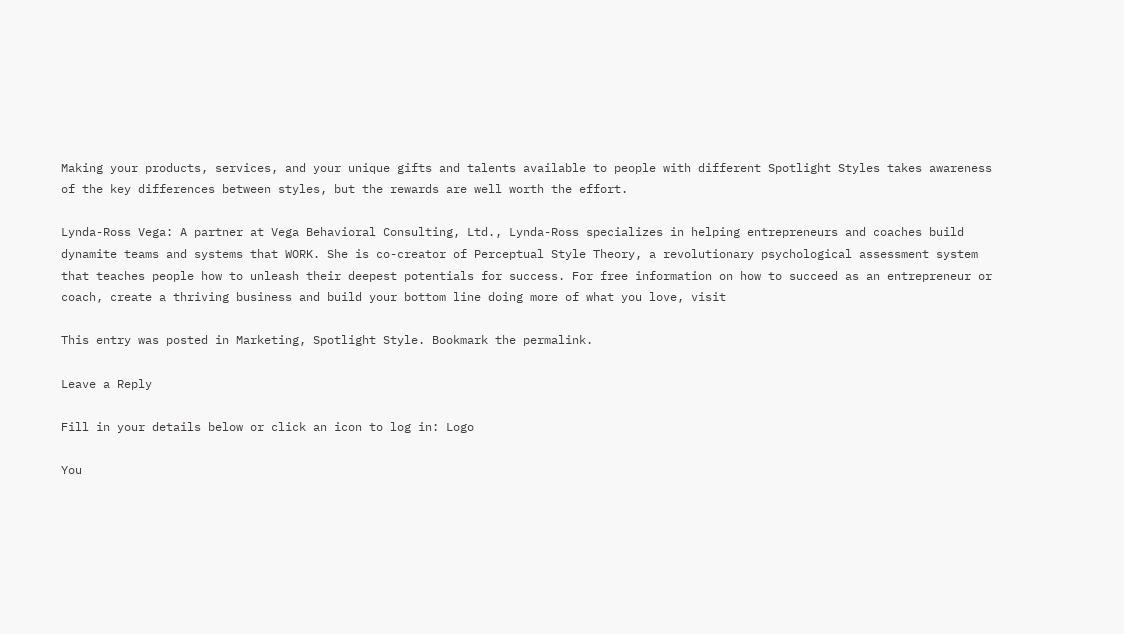Making your products, services, and your unique gifts and talents available to people with different Spotlight Styles takes awareness of the key differences between styles, but the rewards are well worth the effort.

Lynda-Ross Vega: A partner at Vega Behavioral Consulting, Ltd., Lynda-Ross specializes in helping entrepreneurs and coaches build dynamite teams and systems that WORK. She is co-creator of Perceptual Style Theory, a revolutionary psychological assessment system that teaches people how to unleash their deepest potentials for success. For free information on how to succeed as an entrepreneur or coach, create a thriving business and build your bottom line doing more of what you love, visit

This entry was posted in Marketing, Spotlight Style. Bookmark the permalink.

Leave a Reply

Fill in your details below or click an icon to log in: Logo

You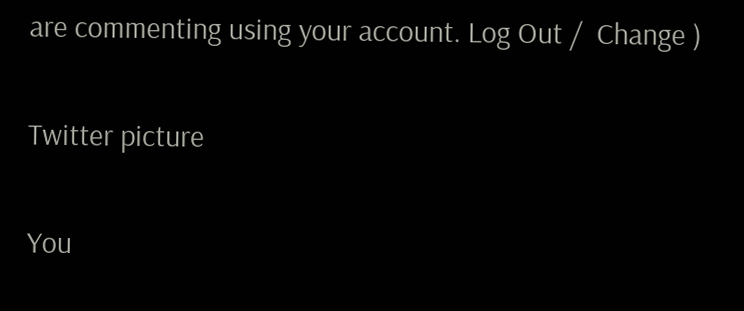are commenting using your account. Log Out /  Change )

Twitter picture

You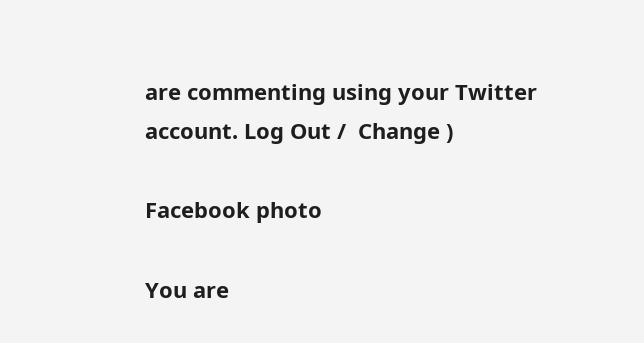are commenting using your Twitter account. Log Out /  Change )

Facebook photo

You are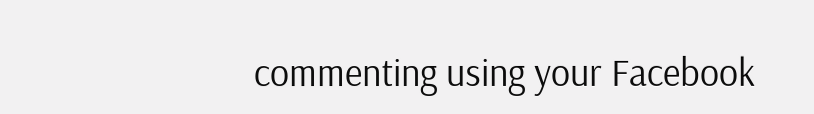commenting using your Facebook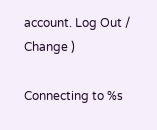account. Log Out /  Change )

Connecting to %s